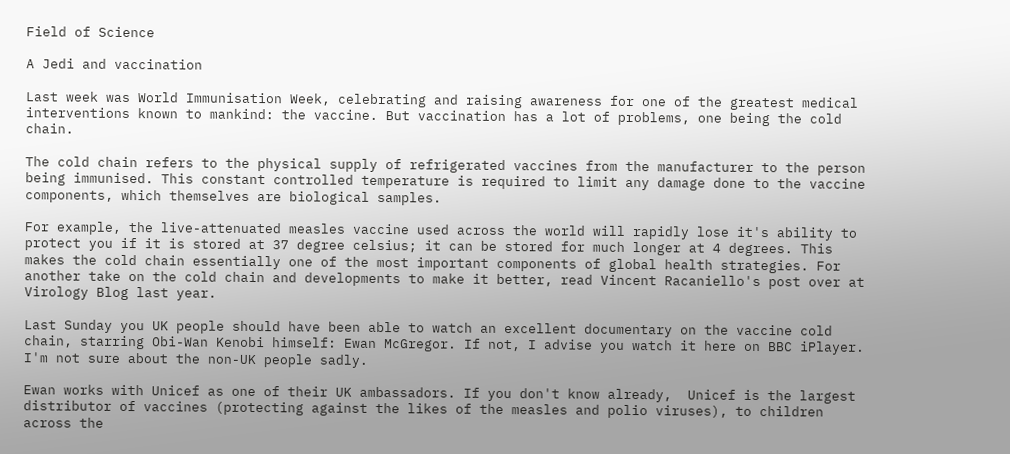Field of Science

A Jedi and vaccination

Last week was World Immunisation Week, celebrating and raising awareness for one of the greatest medical interventions known to mankind: the vaccine. But vaccination has a lot of problems, one being the cold chain.

The cold chain refers to the physical supply of refrigerated vaccines from the manufacturer to the person being immunised. This constant controlled temperature is required to limit any damage done to the vaccine components, which themselves are biological samples.

For example, the live-attenuated measles vaccine used across the world will rapidly lose it's ability to protect you if it is stored at 37 degree celsius; it can be stored for much longer at 4 degrees. This makes the cold chain essentially one of the most important components of global health strategies. For another take on the cold chain and developments to make it better, read Vincent Racaniello's post over at Virology Blog last year.

Last Sunday you UK people should have been able to watch an excellent documentary on the vaccine cold chain, starring Obi-Wan Kenobi himself: Ewan McGregor. If not, I advise you watch it here on BBC iPlayer. I'm not sure about the non-UK people sadly.

Ewan works with Unicef as one of their UK ambassadors. If you don't know already,  Unicef is the largest distributor of vaccines (protecting against the likes of the measles and polio viruses), to children across the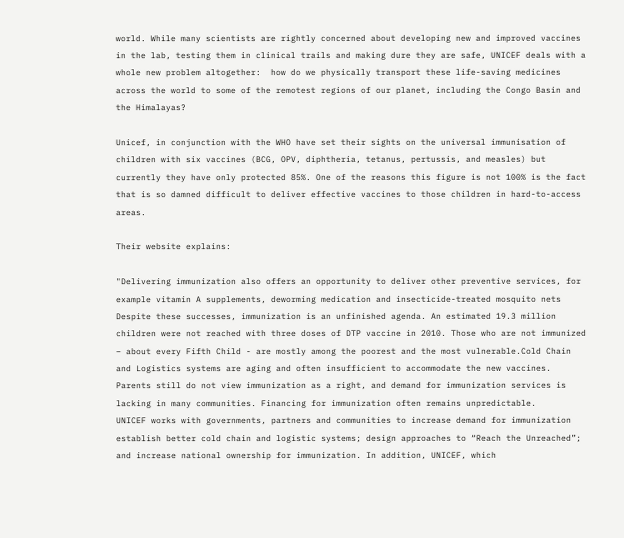world. While many scientists are rightly concerned about developing new and improved vaccines in the lab, testing them in clinical trails and making dure they are safe, UNICEF deals with a whole new problem altogether:  how do we physically transport these life-saving medicines across the world to some of the remotest regions of our planet, including the Congo Basin and the Himalayas?

Unicef, in conjunction with the WHO have set their sights on the universal immunisation of children with six vaccines (BCG, OPV, diphtheria, tetanus, pertussis, and measles) but currently they have only protected 85%. One of the reasons this figure is not 100% is the fact that is so damned difficult to deliver effective vaccines to those children in hard-to-access areas.

Their website explains:

"Delivering immunization also offers an opportunity to deliver other preventive services, for example vitamin A supplements, deworming medication and insecticide-treated mosquito nets Despite these successes, immunization is an unfinished agenda. An estimated 19.3 million children were not reached with three doses of DTP vaccine in 2010. Those who are not immunized – about every Fifth Child - are mostly among the poorest and the most vulnerable.Cold Chain and Logistics systems are aging and often insufficient to accommodate the new vaccines. Parents still do not view immunization as a right, and demand for immunization services is lacking in many communities. Financing for immunization often remains unpredictable.
UNICEF works with governments, partners and communities to increase demand for immunization establish better cold chain and logistic systems; design approaches to “Reach the Unreached”; and increase national ownership for immunization. In addition, UNICEF, which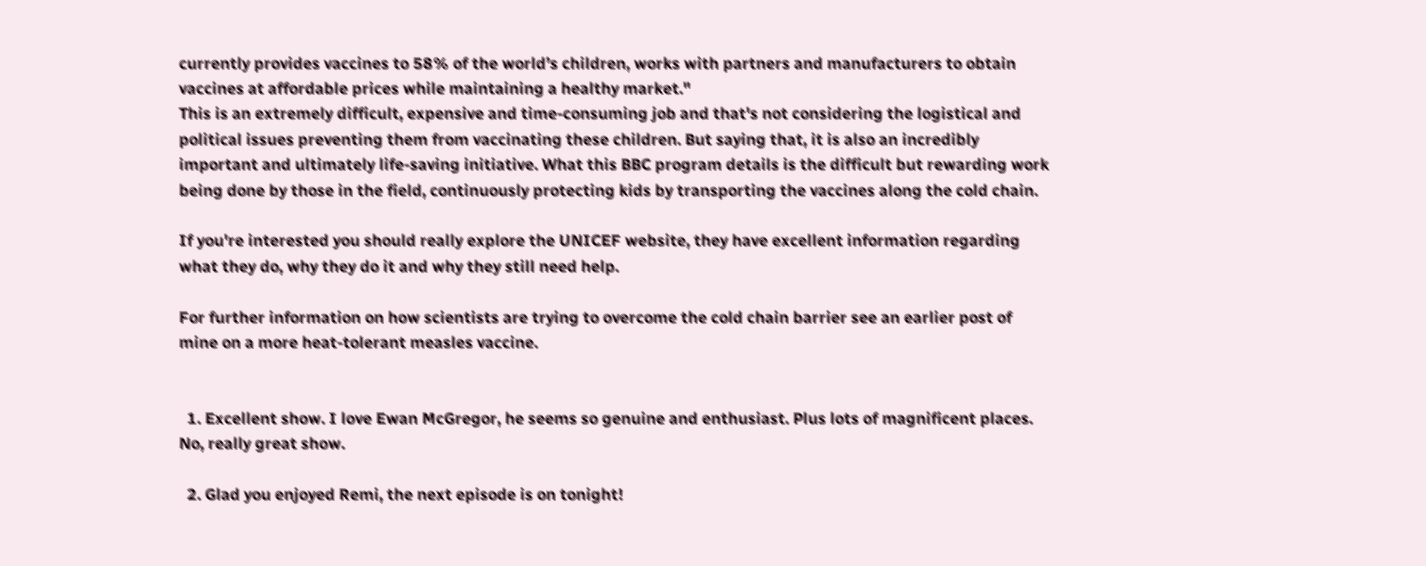currently provides vaccines to 58% of the world’s children, works with partners and manufacturers to obtain vaccines at affordable prices while maintaining a healthy market."
This is an extremely difficult, expensive and time-consuming job and that's not considering the logistical and political issues preventing them from vaccinating these children. But saying that, it is also an incredibly important and ultimately life-saving initiative. What this BBC program details is the difficult but rewarding work being done by those in the field, continuously protecting kids by transporting the vaccines along the cold chain.

If you're interested you should really explore the UNICEF website, they have excellent information regarding what they do, why they do it and why they still need help.

For further information on how scientists are trying to overcome the cold chain barrier see an earlier post of mine on a more heat-tolerant measles vaccine.


  1. Excellent show. I love Ewan McGregor, he seems so genuine and enthusiast. Plus lots of magnificent places. No, really great show.

  2. Glad you enjoyed Remi, the next episode is on tonight!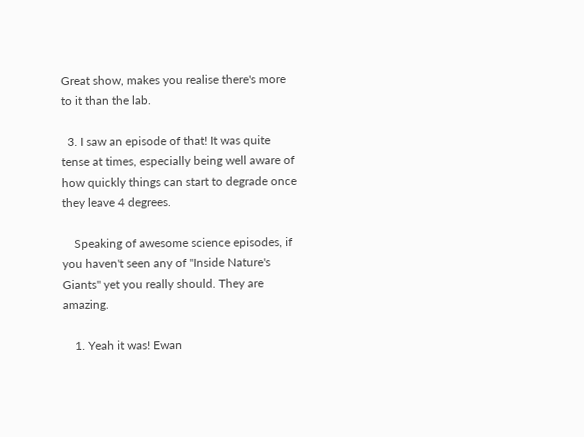Great show, makes you realise there's more to it than the lab.

  3. I saw an episode of that! It was quite tense at times, especially being well aware of how quickly things can start to degrade once they leave 4 degrees.

    Speaking of awesome science episodes, if you haven't seen any of "Inside Nature's Giants" yet you really should. They are amazing.

    1. Yeah it was! Ewan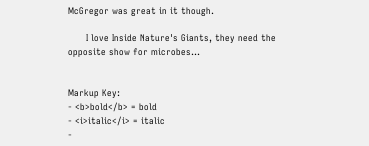McGregor was great in it though.

      I love Inside Nature's Giants, they need the opposite show for microbes...


Markup Key:
- <b>bold</b> = bold
- <i>italic</i> = italic
-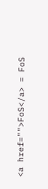<a href="">FoS</a> = FoS